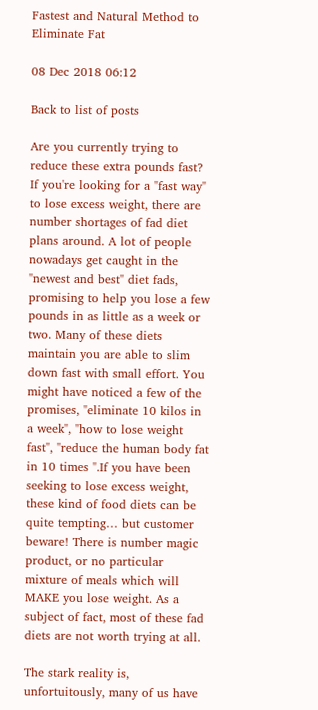Fastest and Natural Method to Eliminate Fat

08 Dec 2018 06:12

Back to list of posts

Are you currently trying to reduce these extra pounds fast? If you're looking for a "fast way" to lose excess weight, there are number shortages of fad diet plans around. A lot of people nowadays get caught in the "newest and best" diet fads, promising to help you lose a few pounds in as little as a week or two. Many of these diets maintain you are able to slim down fast with small effort. You might have noticed a few of the promises, "eliminate 10 kilos in a week", "how to lose weight fast", "reduce the human body fat in 10 times ".If you have been seeking to lose excess weight, these kind of food diets can be quite tempting… but customer beware! There is number magic product, or no particular mixture of meals which will MAKE you lose weight. As a subject of fact, most of these fad diets are not worth trying at all.

The stark reality is, unfortuitously, many of us have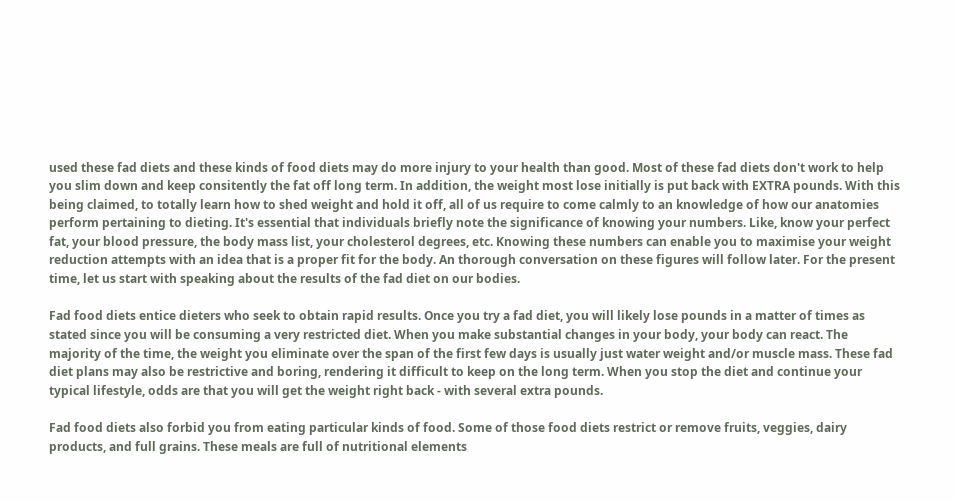used these fad diets and these kinds of food diets may do more injury to your health than good. Most of these fad diets don't work to help you slim down and keep consitently the fat off long term. In addition, the weight most lose initially is put back with EXTRA pounds. With this being claimed, to totally learn how to shed weight and hold it off, all of us require to come calmly to an knowledge of how our anatomies perform pertaining to dieting. It's essential that individuals briefly note the significance of knowing your numbers. Like, know your perfect fat, your blood pressure, the body mass list, your cholesterol degrees, etc. Knowing these numbers can enable you to maximise your weight reduction attempts with an idea that is a proper fit for the body. An thorough conversation on these figures will follow later. For the present time, let us start with speaking about the results of the fad diet on our bodies.

Fad food diets entice dieters who seek to obtain rapid results. Once you try a fad diet, you will likely lose pounds in a matter of times as stated since you will be consuming a very restricted diet. When you make substantial changes in your body, your body can react. The majority of the time, the weight you eliminate over the span of the first few days is usually just water weight and/or muscle mass. These fad diet plans may also be restrictive and boring, rendering it difficult to keep on the long term. When you stop the diet and continue your typical lifestyle, odds are that you will get the weight right back - with several extra pounds.

Fad food diets also forbid you from eating particular kinds of food. Some of those food diets restrict or remove fruits, veggies, dairy products, and full grains. These meals are full of nutritional elements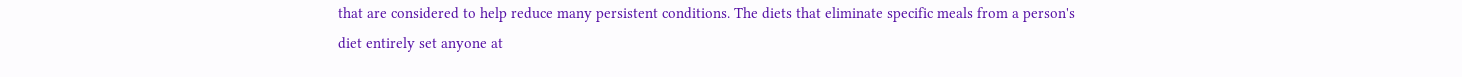that are considered to help reduce many persistent conditions. The diets that eliminate specific meals from a person's diet entirely set anyone at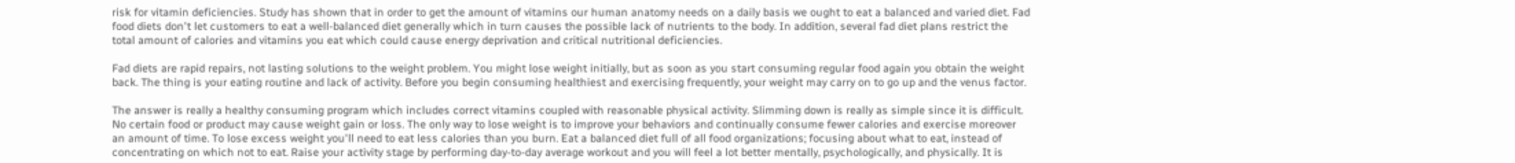risk for vitamin deficiencies. Study has shown that in order to get the amount of vitamins our human anatomy needs on a daily basis we ought to eat a balanced and varied diet. Fad food diets don't let customers to eat a well-balanced diet generally which in turn causes the possible lack of nutrients to the body. In addition, several fad diet plans restrict the total amount of calories and vitamins you eat which could cause energy deprivation and critical nutritional deficiencies.

Fad diets are rapid repairs, not lasting solutions to the weight problem. You might lose weight initially, but as soon as you start consuming regular food again you obtain the weight back. The thing is your eating routine and lack of activity. Before you begin consuming healthiest and exercising frequently, your weight may carry on to go up and the venus factor.

The answer is really a healthy consuming program which includes correct vitamins coupled with reasonable physical activity. Slimming down is really as simple since it is difficult. No certain food or product may cause weight gain or loss. The only way to lose weight is to improve your behaviors and continually consume fewer calories and exercise moreover an amount of time. To lose excess weight you'll need to eat less calories than you burn. Eat a balanced diet full of all food organizations; focusing about what to eat, instead of concentrating on which not to eat. Raise your activity stage by performing day-to-day average workout and you will feel a lot better mentally, psychologically, and physically. It is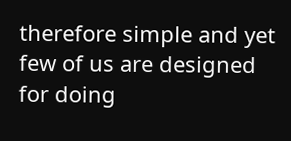therefore simple and yet few of us are designed for doing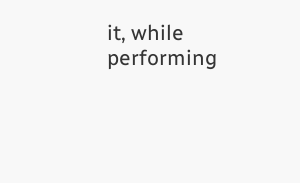it, while performing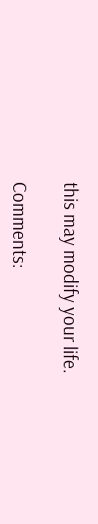this may modify your life.

Comments: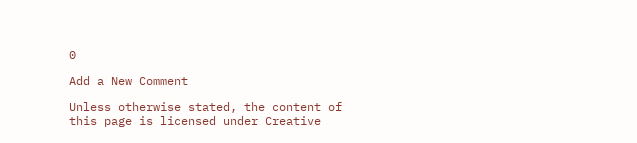0

Add a New Comment

Unless otherwise stated, the content of this page is licensed under Creative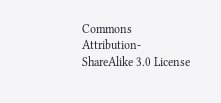Commons Attribution-ShareAlike 3.0 License